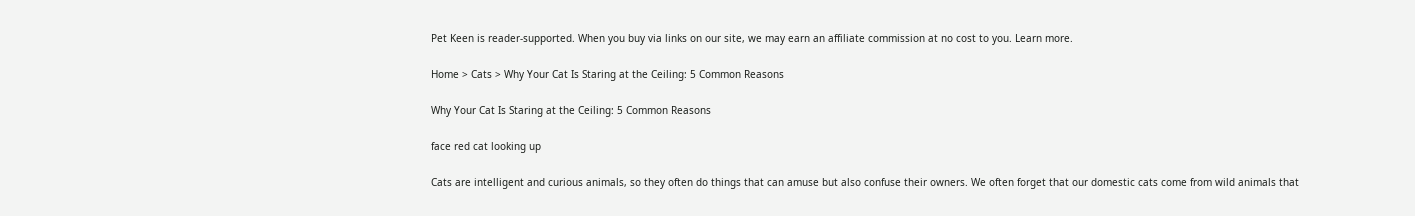Pet Keen is reader-supported. When you buy via links on our site, we may earn an affiliate commission at no cost to you. Learn more.

Home > Cats > Why Your Cat Is Staring at the Ceiling: 5 Common Reasons

Why Your Cat Is Staring at the Ceiling: 5 Common Reasons

face red cat looking up

Cats are intelligent and curious animals, so they often do things that can amuse but also confuse their owners. We often forget that our domestic cats come from wild animals that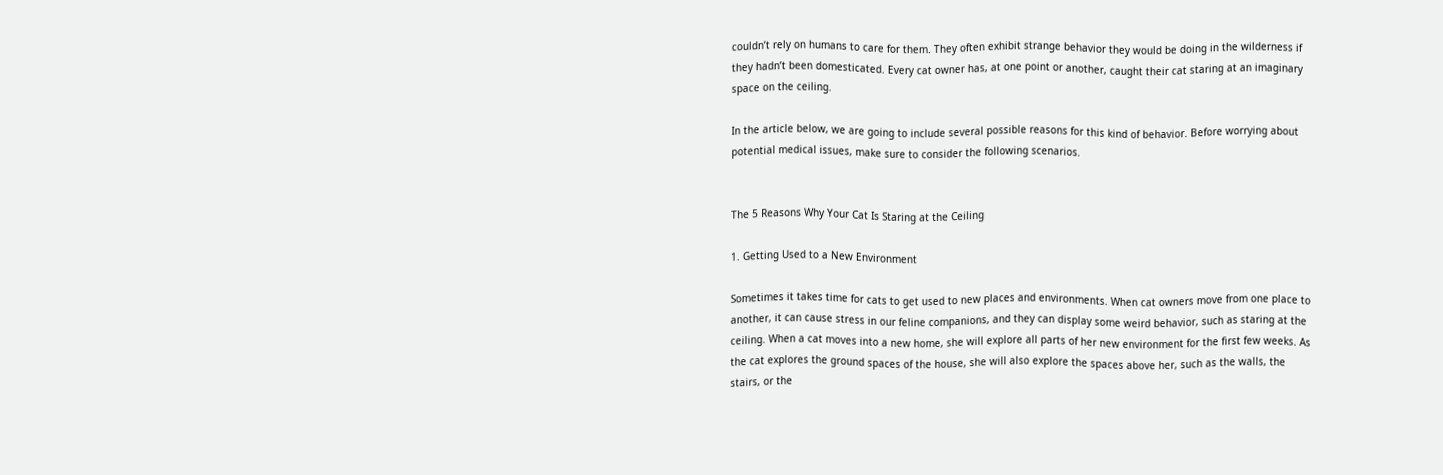couldn’t rely on humans to care for them. They often exhibit strange behavior they would be doing in the wilderness if they hadn’t been domesticated. Every cat owner has, at one point or another, caught their cat staring at an imaginary space on the ceiling.

In the article below, we are going to include several possible reasons for this kind of behavior. Before worrying about potential medical issues, make sure to consider the following scenarios.


The 5 Reasons Why Your Cat Is Staring at the Ceiling

1. Getting Used to a New Environment

Sometimes it takes time for cats to get used to new places and environments. When cat owners move from one place to another, it can cause stress in our feline companions, and they can display some weird behavior, such as staring at the ceiling. When a cat moves into a new home, she will explore all parts of her new environment for the first few weeks. As the cat explores the ground spaces of the house, she will also explore the spaces above her, such as the walls, the stairs, or the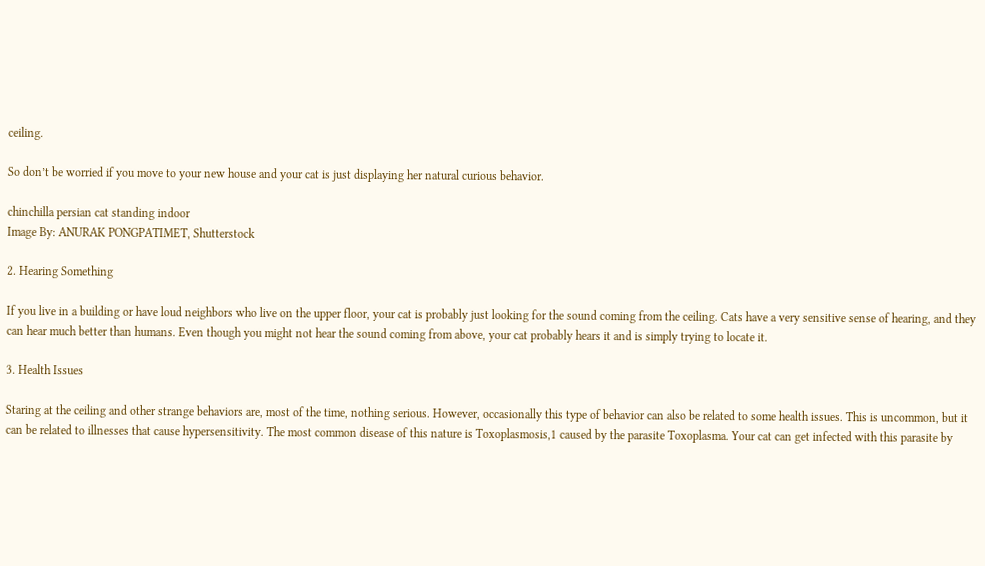ceiling.

So don’t be worried if you move to your new house and your cat is just displaying her natural curious behavior.

chinchilla persian cat standing indoor
Image By: ANURAK PONGPATIMET, Shutterstock

2. Hearing Something

If you live in a building or have loud neighbors who live on the upper floor, your cat is probably just looking for the sound coming from the ceiling. Cats have a very sensitive sense of hearing, and they can hear much better than humans. Even though you might not hear the sound coming from above, your cat probably hears it and is simply trying to locate it.

3. Health Issues

Staring at the ceiling and other strange behaviors are, most of the time, nothing serious. However, occasionally this type of behavior can also be related to some health issues. This is uncommon, but it can be related to illnesses that cause hypersensitivity. The most common disease of this nature is Toxoplasmosis,1 caused by the parasite Toxoplasma. Your cat can get infected with this parasite by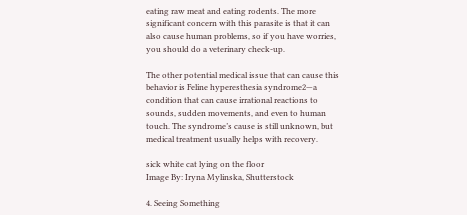eating raw meat and eating rodents. The more significant concern with this parasite is that it can also cause human problems, so if you have worries, you should do a veterinary check-up.

The other potential medical issue that can cause this behavior is Feline hyperesthesia syndrome2—a condition that can cause irrational reactions to sounds, sudden movements, and even to human touch. The syndrome’s cause is still unknown, but medical treatment usually helps with recovery.

sick white cat lying on the floor
Image By: Iryna Mylinska, Shutterstock

4. Seeing Something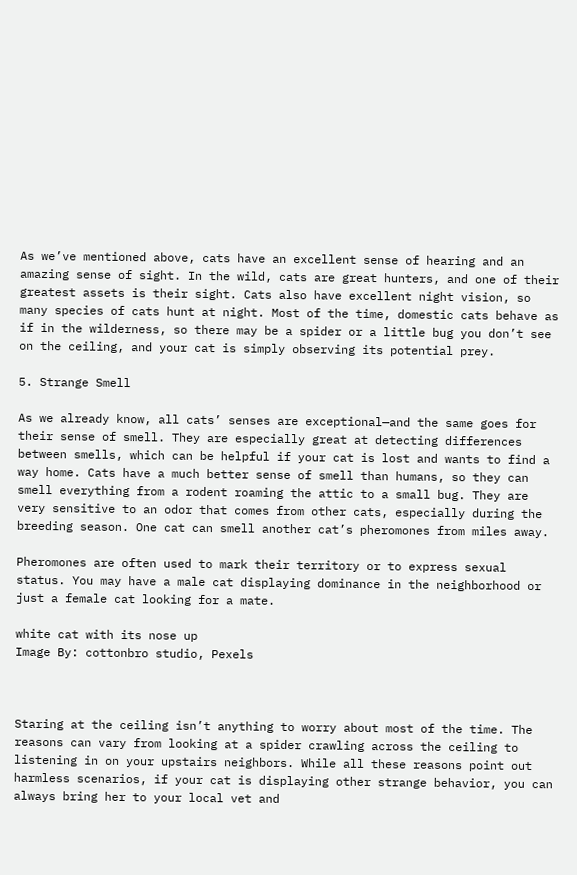As we’ve mentioned above, cats have an excellent sense of hearing and an amazing sense of sight. In the wild, cats are great hunters, and one of their greatest assets is their sight. Cats also have excellent night vision, so many species of cats hunt at night. Most of the time, domestic cats behave as if in the wilderness, so there may be a spider or a little bug you don’t see on the ceiling, and your cat is simply observing its potential prey.

5. Strange Smell

As we already know, all cats’ senses are exceptional—and the same goes for their sense of smell. They are especially great at detecting differences between smells, which can be helpful if your cat is lost and wants to find a way home. Cats have a much better sense of smell than humans, so they can smell everything from a rodent roaming the attic to a small bug. They are very sensitive to an odor that comes from other cats, especially during the breeding season. One cat can smell another cat’s pheromones from miles away.

Pheromones are often used to mark their territory or to express sexual status. You may have a male cat displaying dominance in the neighborhood or just a female cat looking for a mate.

white cat with its nose up
Image By: cottonbro studio, Pexels



Staring at the ceiling isn’t anything to worry about most of the time. The reasons can vary from looking at a spider crawling across the ceiling to listening in on your upstairs neighbors. While all these reasons point out harmless scenarios, if your cat is displaying other strange behavior, you can always bring her to your local vet and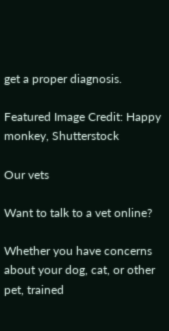get a proper diagnosis.

Featured Image Credit: Happy monkey, Shutterstock

Our vets

Want to talk to a vet online?

Whether you have concerns about your dog, cat, or other pet, trained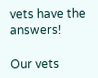vets have the answers!

Our vets